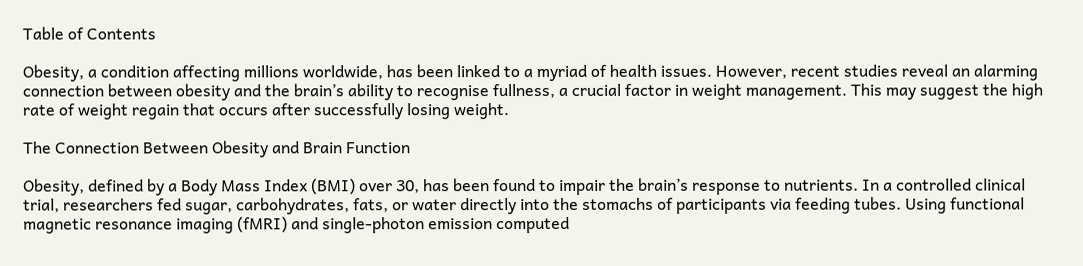Table of Contents

Obesity, a condition affecting millions worldwide, has been linked to a myriad of health issues. However, recent studies reveal an alarming connection between obesity and the brain’s ability to recognise fullness, a crucial factor in weight management. This may suggest the high rate of weight regain that occurs after successfully losing weight.

The Connection Between Obesity and Brain Function

Obesity, defined by a Body Mass Index (BMI) over 30, has been found to impair the brain’s response to nutrients. In a controlled clinical trial, researchers fed sugar, carbohydrates, fats, or water directly into the stomachs of participants via feeding tubes. Using functional magnetic resonance imaging (fMRI) and single-photon emission computed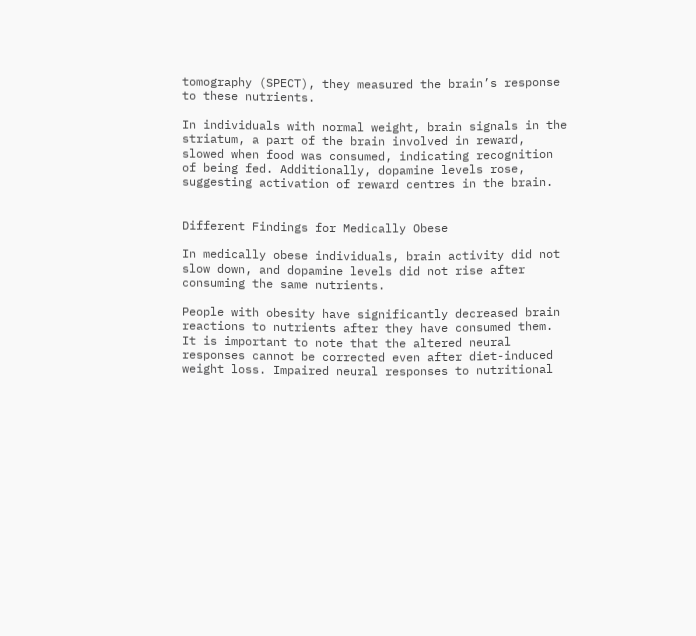tomography (SPECT), they measured the brain’s response to these nutrients.

In individuals with normal weight, brain signals in the striatum, a part of the brain involved in reward, slowed when food was consumed, indicating recognition of being fed. Additionally, dopamine levels rose, suggesting activation of reward centres in the brain.


Different Findings for Medically Obese

In medically obese individuals, brain activity did not slow down, and dopamine levels did not rise after consuming the same nutrients.

People with obesity have significantly decreased brain reactions to nutrients after they have consumed them. It is important to note that the altered neural responses cannot be corrected even after diet-induced weight loss. Impaired neural responses to nutritional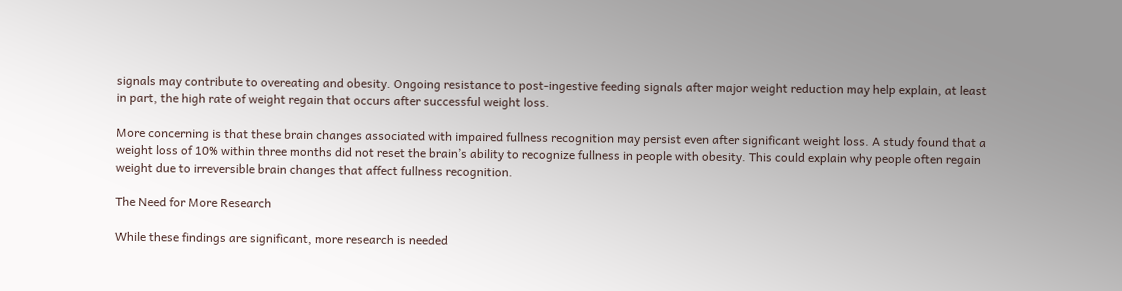signals may contribute to overeating and obesity. Ongoing resistance to post-ingestive feeding signals after major weight reduction may help explain, at least in part, the high rate of weight regain that occurs after successful weight loss.

More concerning is that these brain changes associated with impaired fullness recognition may persist even after significant weight loss. A study found that a weight loss of 10% within three months did not reset the brain’s ability to recognize fullness in people with obesity. This could explain why people often regain weight due to irreversible brain changes that affect fullness recognition.

The Need for More Research

While these findings are significant, more research is needed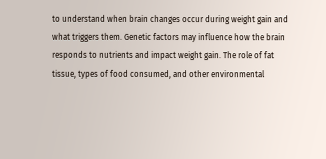to understand when brain changes occur during weight gain and what triggers them. Genetic factors may influence how the brain responds to nutrients and impact weight gain. The role of fat tissue, types of food consumed, and other environmental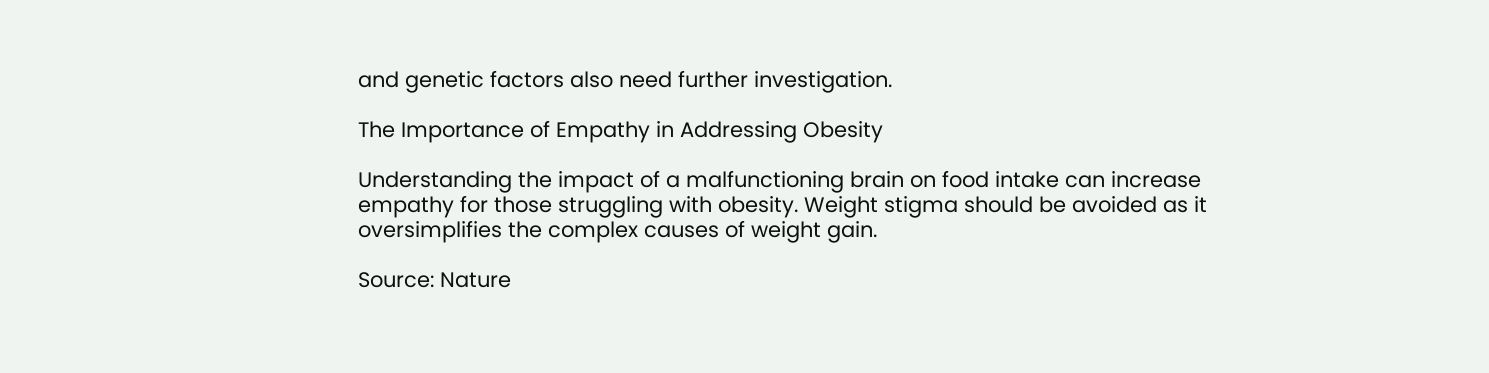and genetic factors also need further investigation.

The Importance of Empathy in Addressing Obesity

Understanding the impact of a malfunctioning brain on food intake can increase empathy for those struggling with obesity. Weight stigma should be avoided as it oversimplifies the complex causes of weight gain.

Source: Nature